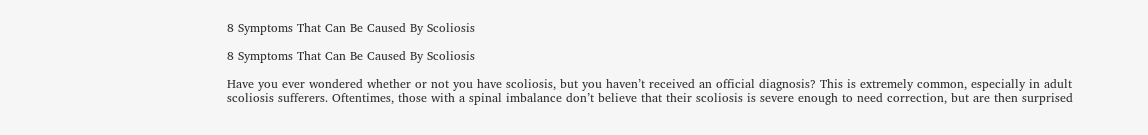8 Symptoms That Can Be Caused By Scoliosis

8 Symptoms That Can Be Caused By Scoliosis

Have you ever wondered whether or not you have scoliosis, but you haven’t received an official diagnosis? This is extremely common, especially in adult scoliosis sufferers. Oftentimes, those with a spinal imbalance don’t believe that their scoliosis is severe enough to need correction, but are then surprised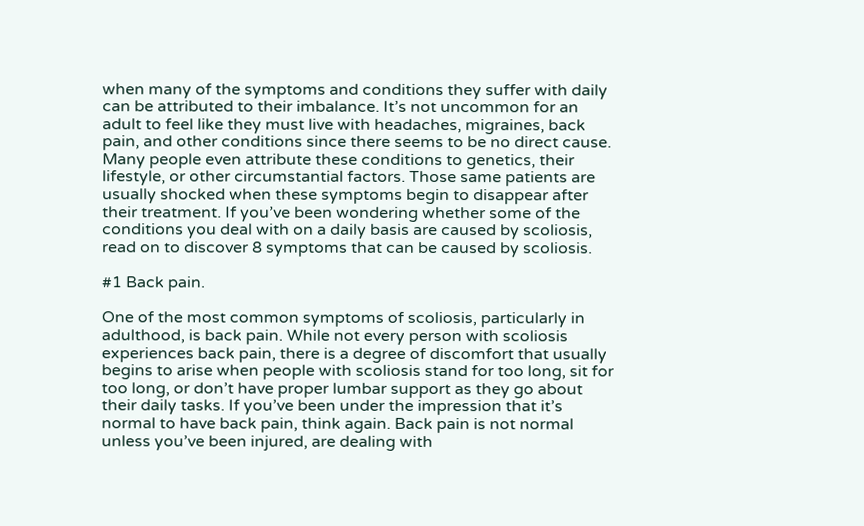when many of the symptoms and conditions they suffer with daily can be attributed to their imbalance. It’s not uncommon for an adult to feel like they must live with headaches, migraines, back pain, and other conditions since there seems to be no direct cause. Many people even attribute these conditions to genetics, their lifestyle, or other circumstantial factors. Those same patients are usually shocked when these symptoms begin to disappear after their treatment. If you’ve been wondering whether some of the conditions you deal with on a daily basis are caused by scoliosis, read on to discover 8 symptoms that can be caused by scoliosis.

#1 Back pain.

One of the most common symptoms of scoliosis, particularly in adulthood, is back pain. While not every person with scoliosis experiences back pain, there is a degree of discomfort that usually begins to arise when people with scoliosis stand for too long, sit for too long, or don’t have proper lumbar support as they go about their daily tasks. If you’ve been under the impression that it’s normal to have back pain, think again. Back pain is not normal unless you’ve been injured, are dealing with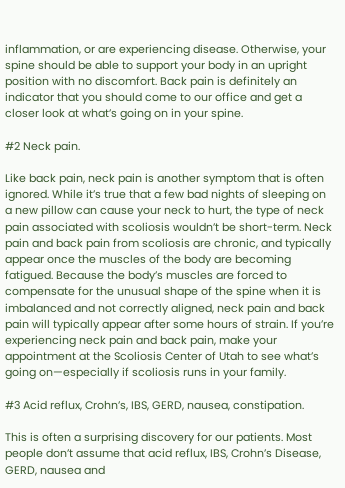inflammation, or are experiencing disease. Otherwise, your spine should be able to support your body in an upright position with no discomfort. Back pain is definitely an indicator that you should come to our office and get a closer look at what’s going on in your spine.

#2 Neck pain.

Like back pain, neck pain is another symptom that is often ignored. While it’s true that a few bad nights of sleeping on a new pillow can cause your neck to hurt, the type of neck pain associated with scoliosis wouldn’t be short-term. Neck pain and back pain from scoliosis are chronic, and typically appear once the muscles of the body are becoming fatigued. Because the body’s muscles are forced to compensate for the unusual shape of the spine when it is imbalanced and not correctly aligned, neck pain and back pain will typically appear after some hours of strain. If you’re experiencing neck pain and back pain, make your appointment at the Scoliosis Center of Utah to see what’s going on—especially if scoliosis runs in your family.

#3 Acid reflux, Crohn’s, IBS, GERD, nausea, constipation.

This is often a surprising discovery for our patients. Most people don’t assume that acid reflux, IBS, Crohn’s Disease, GERD, nausea and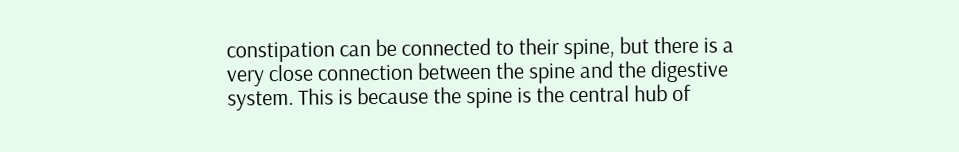constipation can be connected to their spine, but there is a very close connection between the spine and the digestive system. This is because the spine is the central hub of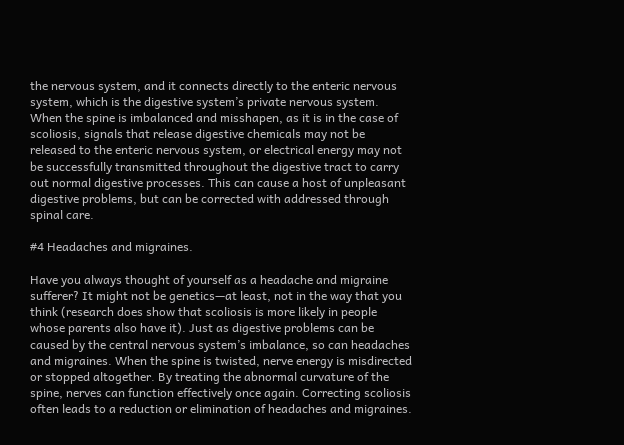the nervous system, and it connects directly to the enteric nervous system, which is the digestive system’s private nervous system. When the spine is imbalanced and misshapen, as it is in the case of scoliosis, signals that release digestive chemicals may not be released to the enteric nervous system, or electrical energy may not be successfully transmitted throughout the digestive tract to carry out normal digestive processes. This can cause a host of unpleasant digestive problems, but can be corrected with addressed through spinal care.

#4 Headaches and migraines.

Have you always thought of yourself as a headache and migraine sufferer? It might not be genetics—at least, not in the way that you think (research does show that scoliosis is more likely in people whose parents also have it). Just as digestive problems can be caused by the central nervous system’s imbalance, so can headaches and migraines. When the spine is twisted, nerve energy is misdirected or stopped altogether. By treating the abnormal curvature of the spine, nerves can function effectively once again. Correcting scoliosis often leads to a reduction or elimination of headaches and migraines.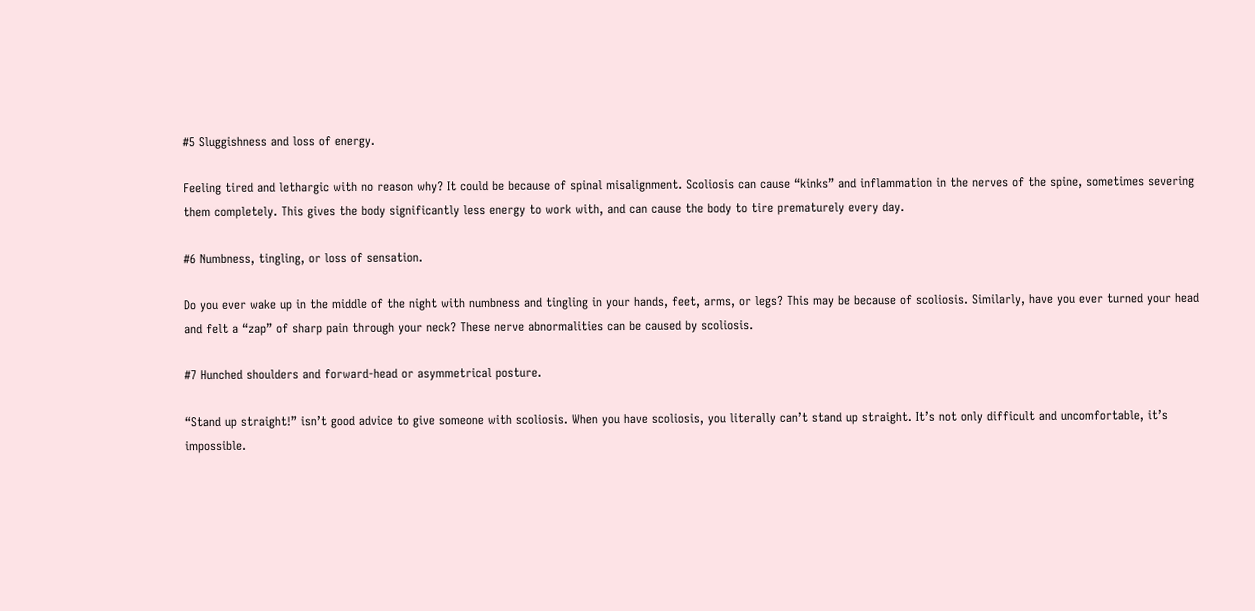#5 Sluggishness and loss of energy.

Feeling tired and lethargic with no reason why? It could be because of spinal misalignment. Scoliosis can cause “kinks” and inflammation in the nerves of the spine, sometimes severing them completely. This gives the body significantly less energy to work with, and can cause the body to tire prematurely every day.

#6 Numbness, tingling, or loss of sensation.

Do you ever wake up in the middle of the night with numbness and tingling in your hands, feet, arms, or legs? This may be because of scoliosis. Similarly, have you ever turned your head and felt a “zap” of sharp pain through your neck? These nerve abnormalities can be caused by scoliosis.

#7 Hunched shoulders and forward-head or asymmetrical posture.

“Stand up straight!” isn’t good advice to give someone with scoliosis. When you have scoliosis, you literally can’t stand up straight. It’s not only difficult and uncomfortable, it’s impossible.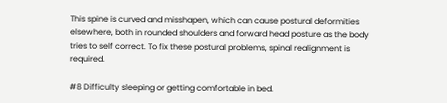This spine is curved and misshapen, which can cause postural deformities elsewhere, both in rounded shoulders and forward head posture as the body tries to self correct. To fix these postural problems, spinal realignment is required.

#8 Difficulty sleeping or getting comfortable in bed.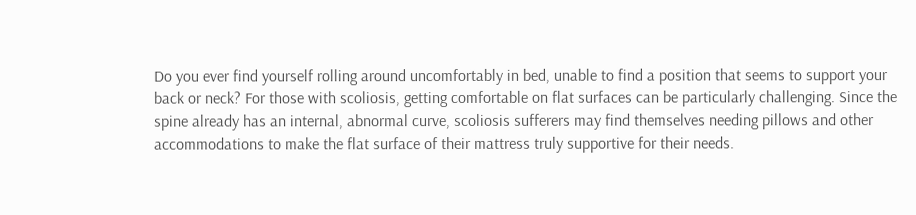Do you ever find yourself rolling around uncomfortably in bed, unable to find a position that seems to support your back or neck? For those with scoliosis, getting comfortable on flat surfaces can be particularly challenging. Since the spine already has an internal, abnormal curve, scoliosis sufferers may find themselves needing pillows and other accommodations to make the flat surface of their mattress truly supportive for their needs.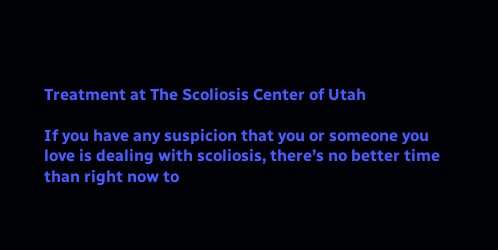Treatment at The Scoliosis Center of Utah

If you have any suspicion that you or someone you love is dealing with scoliosis, there’s no better time than right now to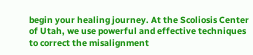begin your healing journey. At the Scoliosis Center of Utah, we use powerful and effective techniques to correct the misalignment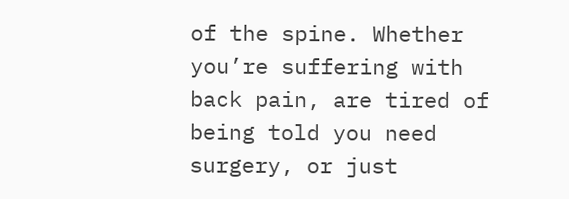of the spine. Whether you’re suffering with back pain, are tired of being told you need surgery, or just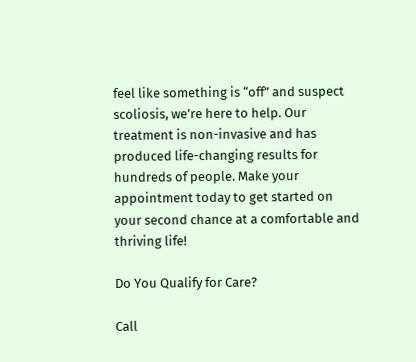feel like something is “off” and suspect scoliosis, we’re here to help. Our treatment is non-invasive and has produced life-changing results for hundreds of people. Make your appointment today to get started on your second chance at a comfortable and thriving life!

Do You Qualify for Care?

Call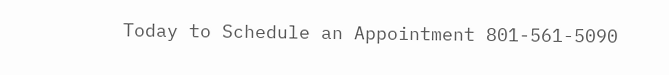Today to Schedule an Appointment 801-561-5090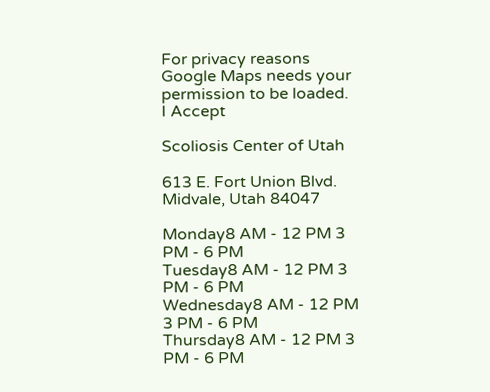For privacy reasons Google Maps needs your permission to be loaded.
I Accept

Scoliosis Center of Utah

613 E. Fort Union Blvd.
Midvale, Utah 84047

Monday8 AM - 12 PM 3 PM - 6 PM
Tuesday8 AM - 12 PM 3 PM - 6 PM
Wednesday8 AM - 12 PM 3 PM - 6 PM
Thursday8 AM - 12 PM 3 PM - 6 PM